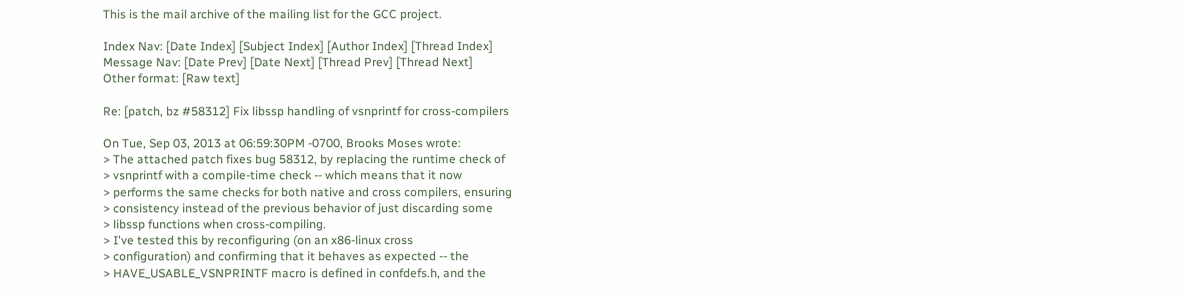This is the mail archive of the mailing list for the GCC project.

Index Nav: [Date Index] [Subject Index] [Author Index] [Thread Index]
Message Nav: [Date Prev] [Date Next] [Thread Prev] [Thread Next]
Other format: [Raw text]

Re: [patch, bz #58312] Fix libssp handling of vsnprintf for cross-compilers

On Tue, Sep 03, 2013 at 06:59:30PM -0700, Brooks Moses wrote:
> The attached patch fixes bug 58312, by replacing the runtime check of
> vsnprintf with a compile-time check -- which means that it now
> performs the same checks for both native and cross compilers, ensuring
> consistency instead of the previous behavior of just discarding some
> libssp functions when cross-compiling.
> I've tested this by reconfiguring (on an x86-linux cross
> configuration) and confirming that it behaves as expected -- the
> HAVE_USABLE_VSNPRINTF macro is defined in confdefs.h, and the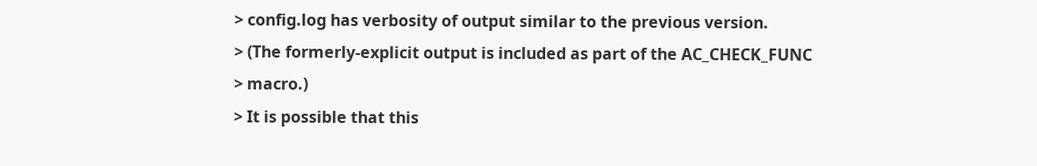> config.log has verbosity of output similar to the previous version.
> (The formerly-explicit output is included as part of the AC_CHECK_FUNC
> macro.)
> It is possible that this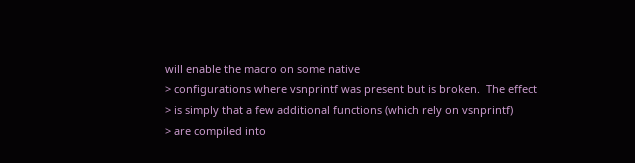will enable the macro on some native
> configurations where vsnprintf was present but is broken.  The effect
> is simply that a few additional functions (which rely on vsnprintf)
> are compiled into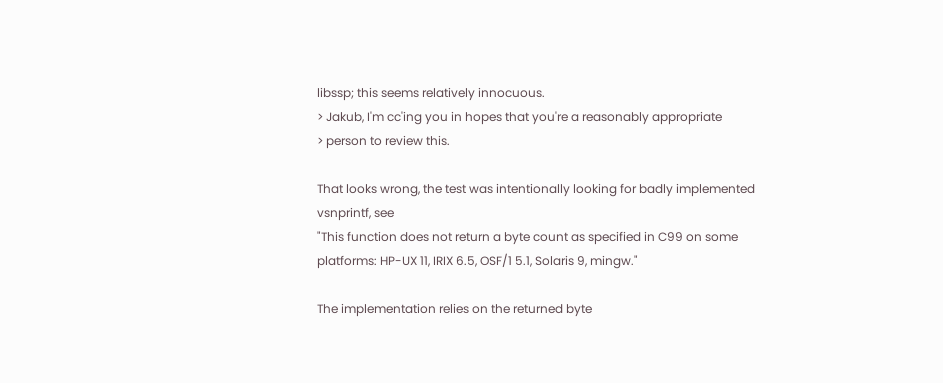libssp; this seems relatively innocuous.
> Jakub, I'm cc'ing you in hopes that you're a reasonably appropriate
> person to review this.

That looks wrong, the test was intentionally looking for badly implemented
vsnprintf, see
"This function does not return a byte count as specified in C99 on some
platforms: HP-UX 11, IRIX 6.5, OSF/1 5.1, Solaris 9, mingw."

The implementation relies on the returned byte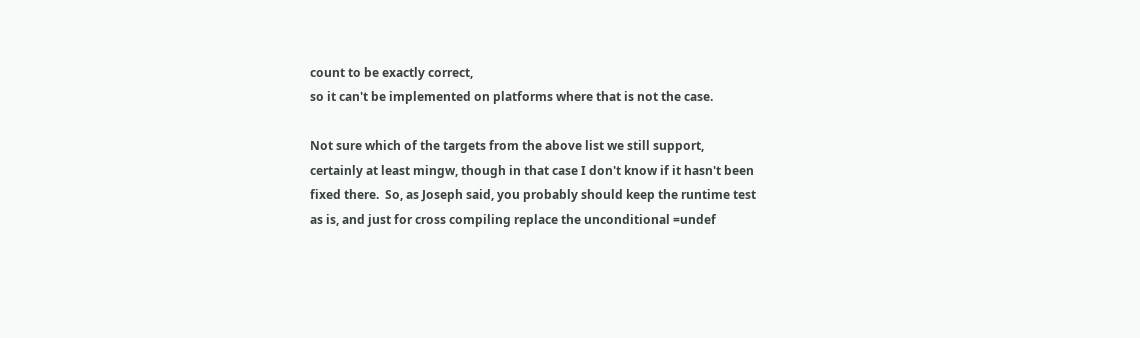count to be exactly correct,
so it can't be implemented on platforms where that is not the case.

Not sure which of the targets from the above list we still support,
certainly at least mingw, though in that case I don't know if it hasn't been
fixed there.  So, as Joseph said, you probably should keep the runtime test
as is, and just for cross compiling replace the unconditional =undef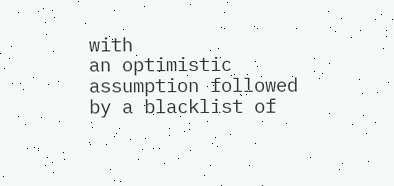with
an optimistic assumption followed by a blacklist of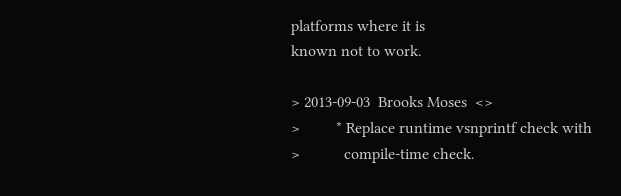platforms where it is
known not to work.

> 2013-09-03  Brooks Moses  <>
>         * Replace runtime vsnprintf check with
>           compile-time check.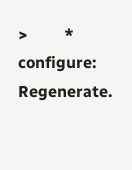>         * configure: Regenerate.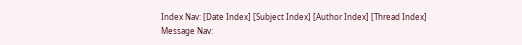Index Nav: [Date Index] [Subject Index] [Author Index] [Thread Index]
Message Nav: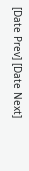[Date Prev] [Date Next]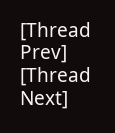[Thread Prev] [Thread Next]